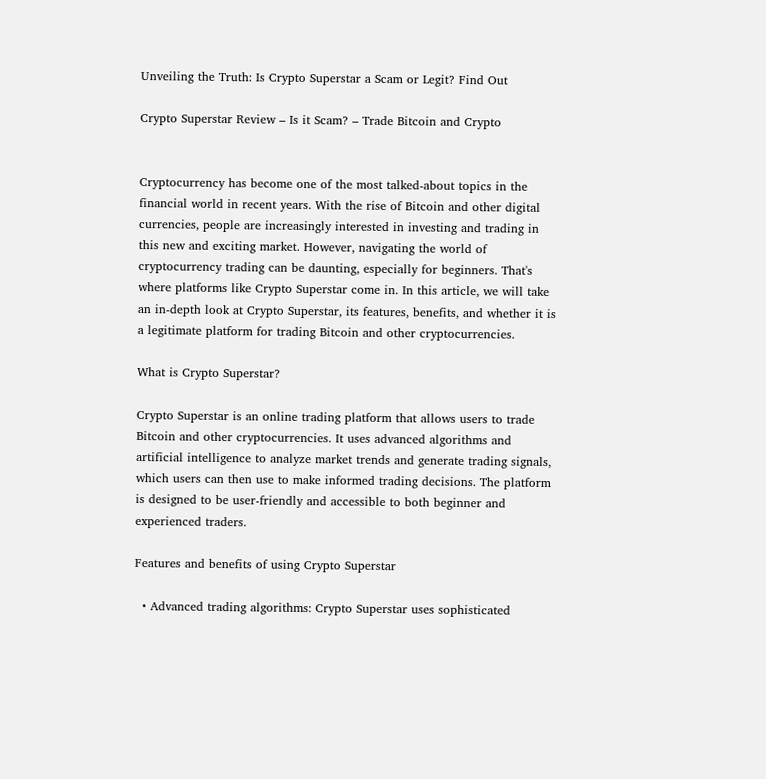Unveiling the Truth: Is Crypto Superstar a Scam or Legit? Find Out

Crypto Superstar Review – Is it Scam? – Trade Bitcoin and Crypto


Cryptocurrency has become one of the most talked-about topics in the financial world in recent years. With the rise of Bitcoin and other digital currencies, people are increasingly interested in investing and trading in this new and exciting market. However, navigating the world of cryptocurrency trading can be daunting, especially for beginners. That's where platforms like Crypto Superstar come in. In this article, we will take an in-depth look at Crypto Superstar, its features, benefits, and whether it is a legitimate platform for trading Bitcoin and other cryptocurrencies.

What is Crypto Superstar?

Crypto Superstar is an online trading platform that allows users to trade Bitcoin and other cryptocurrencies. It uses advanced algorithms and artificial intelligence to analyze market trends and generate trading signals, which users can then use to make informed trading decisions. The platform is designed to be user-friendly and accessible to both beginner and experienced traders.

Features and benefits of using Crypto Superstar

  • Advanced trading algorithms: Crypto Superstar uses sophisticated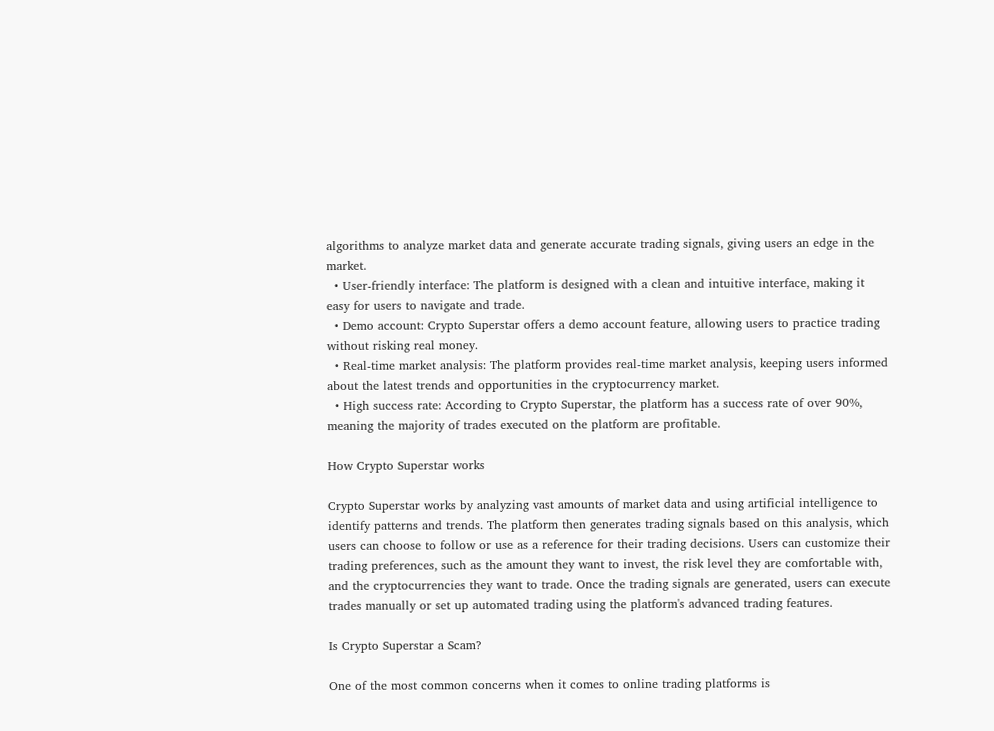algorithms to analyze market data and generate accurate trading signals, giving users an edge in the market.
  • User-friendly interface: The platform is designed with a clean and intuitive interface, making it easy for users to navigate and trade.
  • Demo account: Crypto Superstar offers a demo account feature, allowing users to practice trading without risking real money.
  • Real-time market analysis: The platform provides real-time market analysis, keeping users informed about the latest trends and opportunities in the cryptocurrency market.
  • High success rate: According to Crypto Superstar, the platform has a success rate of over 90%, meaning the majority of trades executed on the platform are profitable.

How Crypto Superstar works

Crypto Superstar works by analyzing vast amounts of market data and using artificial intelligence to identify patterns and trends. The platform then generates trading signals based on this analysis, which users can choose to follow or use as a reference for their trading decisions. Users can customize their trading preferences, such as the amount they want to invest, the risk level they are comfortable with, and the cryptocurrencies they want to trade. Once the trading signals are generated, users can execute trades manually or set up automated trading using the platform's advanced trading features.

Is Crypto Superstar a Scam?

One of the most common concerns when it comes to online trading platforms is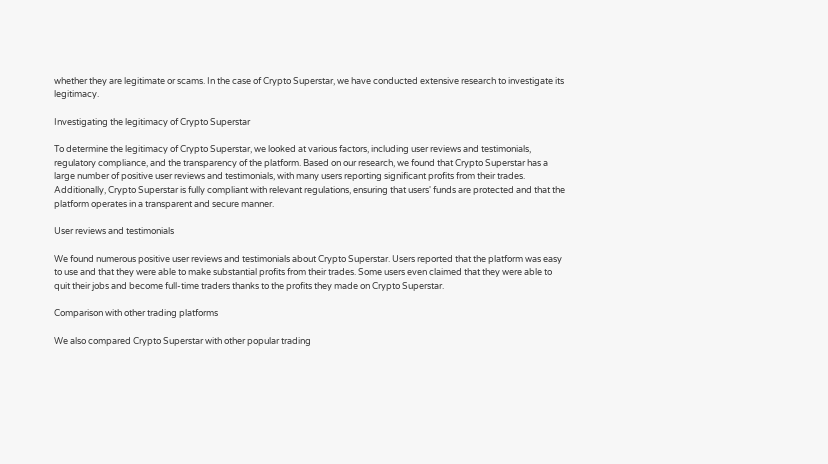whether they are legitimate or scams. In the case of Crypto Superstar, we have conducted extensive research to investigate its legitimacy.

Investigating the legitimacy of Crypto Superstar

To determine the legitimacy of Crypto Superstar, we looked at various factors, including user reviews and testimonials, regulatory compliance, and the transparency of the platform. Based on our research, we found that Crypto Superstar has a large number of positive user reviews and testimonials, with many users reporting significant profits from their trades. Additionally, Crypto Superstar is fully compliant with relevant regulations, ensuring that users' funds are protected and that the platform operates in a transparent and secure manner.

User reviews and testimonials

We found numerous positive user reviews and testimonials about Crypto Superstar. Users reported that the platform was easy to use and that they were able to make substantial profits from their trades. Some users even claimed that they were able to quit their jobs and become full-time traders thanks to the profits they made on Crypto Superstar.

Comparison with other trading platforms

We also compared Crypto Superstar with other popular trading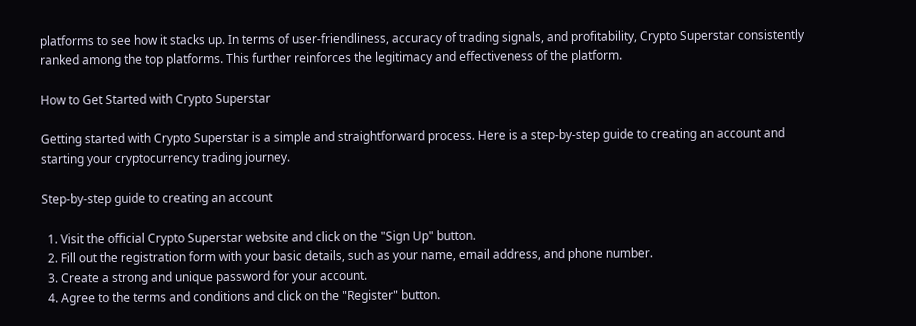platforms to see how it stacks up. In terms of user-friendliness, accuracy of trading signals, and profitability, Crypto Superstar consistently ranked among the top platforms. This further reinforces the legitimacy and effectiveness of the platform.

How to Get Started with Crypto Superstar

Getting started with Crypto Superstar is a simple and straightforward process. Here is a step-by-step guide to creating an account and starting your cryptocurrency trading journey.

Step-by-step guide to creating an account

  1. Visit the official Crypto Superstar website and click on the "Sign Up" button.
  2. Fill out the registration form with your basic details, such as your name, email address, and phone number.
  3. Create a strong and unique password for your account.
  4. Agree to the terms and conditions and click on the "Register" button.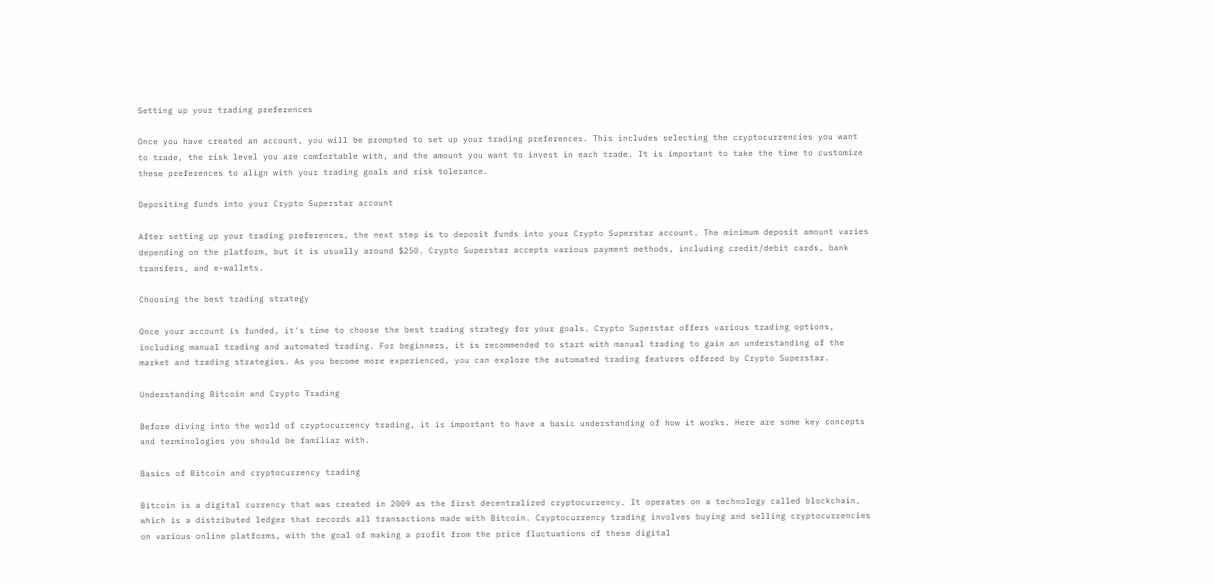Setting up your trading preferences

Once you have created an account, you will be prompted to set up your trading preferences. This includes selecting the cryptocurrencies you want to trade, the risk level you are comfortable with, and the amount you want to invest in each trade. It is important to take the time to customize these preferences to align with your trading goals and risk tolerance.

Depositing funds into your Crypto Superstar account

After setting up your trading preferences, the next step is to deposit funds into your Crypto Superstar account. The minimum deposit amount varies depending on the platform, but it is usually around $250. Crypto Superstar accepts various payment methods, including credit/debit cards, bank transfers, and e-wallets.

Choosing the best trading strategy

Once your account is funded, it's time to choose the best trading strategy for your goals. Crypto Superstar offers various trading options, including manual trading and automated trading. For beginners, it is recommended to start with manual trading to gain an understanding of the market and trading strategies. As you become more experienced, you can explore the automated trading features offered by Crypto Superstar.

Understanding Bitcoin and Crypto Trading

Before diving into the world of cryptocurrency trading, it is important to have a basic understanding of how it works. Here are some key concepts and terminologies you should be familiar with.

Basics of Bitcoin and cryptocurrency trading

Bitcoin is a digital currency that was created in 2009 as the first decentralized cryptocurrency. It operates on a technology called blockchain, which is a distributed ledger that records all transactions made with Bitcoin. Cryptocurrency trading involves buying and selling cryptocurrencies on various online platforms, with the goal of making a profit from the price fluctuations of these digital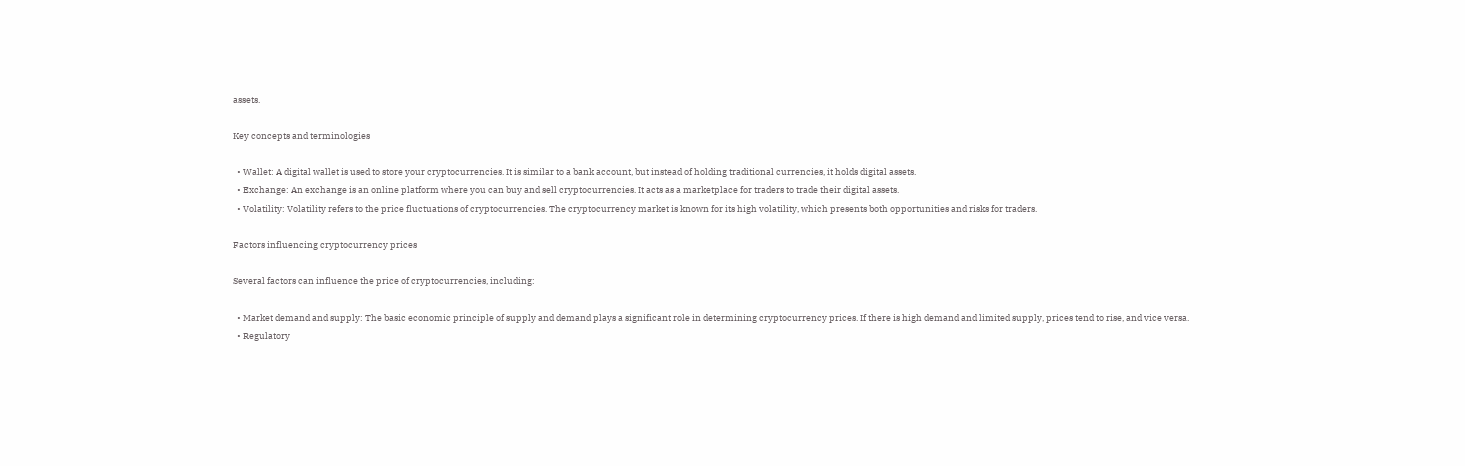assets.

Key concepts and terminologies

  • Wallet: A digital wallet is used to store your cryptocurrencies. It is similar to a bank account, but instead of holding traditional currencies, it holds digital assets.
  • Exchange: An exchange is an online platform where you can buy and sell cryptocurrencies. It acts as a marketplace for traders to trade their digital assets.
  • Volatility: Volatility refers to the price fluctuations of cryptocurrencies. The cryptocurrency market is known for its high volatility, which presents both opportunities and risks for traders.

Factors influencing cryptocurrency prices

Several factors can influence the price of cryptocurrencies, including:

  • Market demand and supply: The basic economic principle of supply and demand plays a significant role in determining cryptocurrency prices. If there is high demand and limited supply, prices tend to rise, and vice versa.
  • Regulatory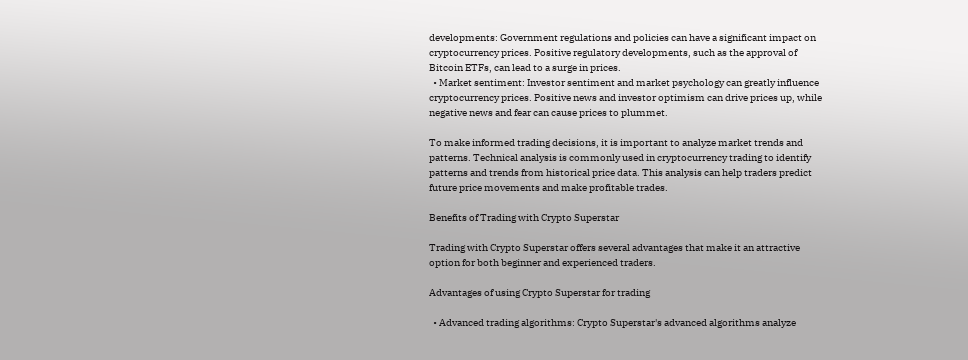developments: Government regulations and policies can have a significant impact on cryptocurrency prices. Positive regulatory developments, such as the approval of Bitcoin ETFs, can lead to a surge in prices.
  • Market sentiment: Investor sentiment and market psychology can greatly influence cryptocurrency prices. Positive news and investor optimism can drive prices up, while negative news and fear can cause prices to plummet.

To make informed trading decisions, it is important to analyze market trends and patterns. Technical analysis is commonly used in cryptocurrency trading to identify patterns and trends from historical price data. This analysis can help traders predict future price movements and make profitable trades.

Benefits of Trading with Crypto Superstar

Trading with Crypto Superstar offers several advantages that make it an attractive option for both beginner and experienced traders.

Advantages of using Crypto Superstar for trading

  • Advanced trading algorithms: Crypto Superstar's advanced algorithms analyze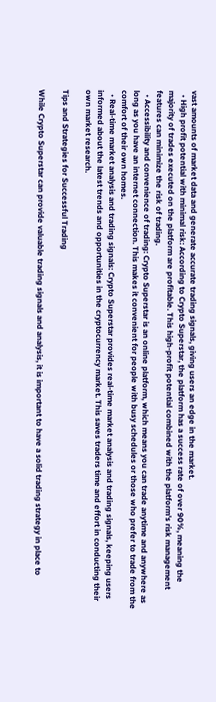vast amounts of market data and generate accurate trading signals, giving users an edge in the market.
  • High profit potential with minimal risk: According to Crypto Superstar, the platform has a success rate of over 90%, meaning the majority of trades executed on the platform are profitable. This high-profit potential combined with the platform's risk management features can minimize the risk of trading.
  • Accessibility and convenience of trading: Crypto Superstar is an online platform, which means you can trade anytime and anywhere as long as you have an internet connection. This makes it convenient for people with busy schedules or those who prefer to trade from the comfort of their own homes.
  • Real-time market analysis and trading signals: Crypto Superstar provides real-time market analysis and trading signals, keeping users informed about the latest trends and opportunities in the cryptocurrency market. This saves traders time and effort in conducting their own market research.

Tips and Strategies for Successful Trading

While Crypto Superstar can provide valuable trading signals and analysis, it is important to have a solid trading strategy in place to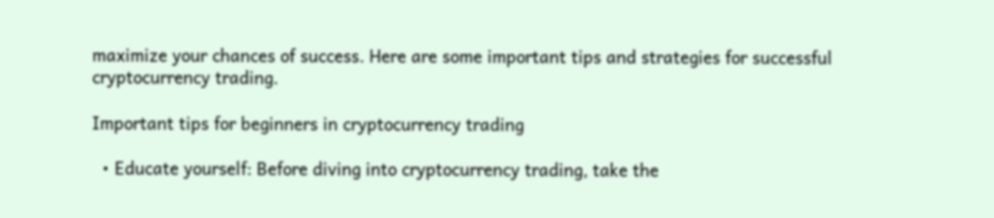maximize your chances of success. Here are some important tips and strategies for successful cryptocurrency trading.

Important tips for beginners in cryptocurrency trading

  • Educate yourself: Before diving into cryptocurrency trading, take the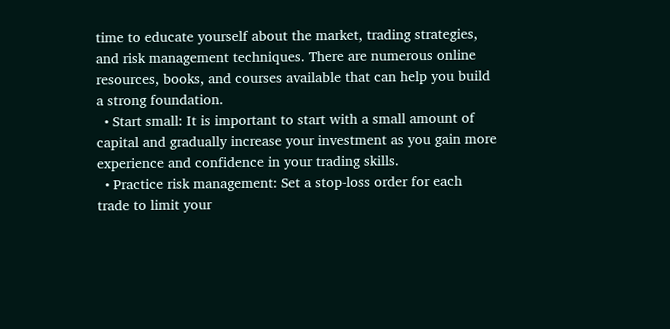time to educate yourself about the market, trading strategies, and risk management techniques. There are numerous online resources, books, and courses available that can help you build a strong foundation.
  • Start small: It is important to start with a small amount of capital and gradually increase your investment as you gain more experience and confidence in your trading skills.
  • Practice risk management: Set a stop-loss order for each trade to limit your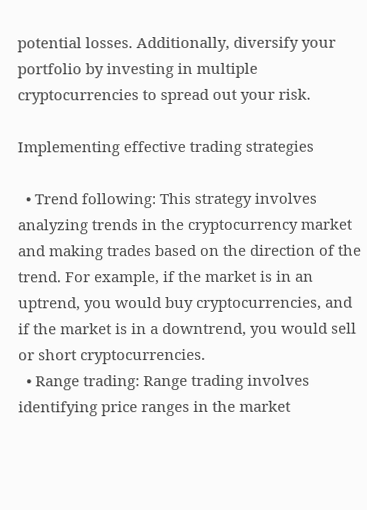potential losses. Additionally, diversify your portfolio by investing in multiple cryptocurrencies to spread out your risk.

Implementing effective trading strategies

  • Trend following: This strategy involves analyzing trends in the cryptocurrency market and making trades based on the direction of the trend. For example, if the market is in an uptrend, you would buy cryptocurrencies, and if the market is in a downtrend, you would sell or short cryptocurrencies.
  • Range trading: Range trading involves identifying price ranges in the market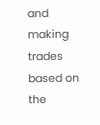and making trades based on the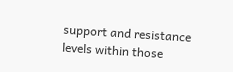support and resistance levels within those